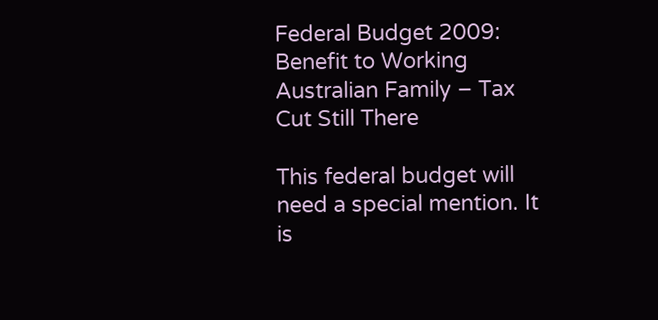Federal Budget 2009: Benefit to Working Australian Family – Tax Cut Still There

This federal budget will need a special mention. It is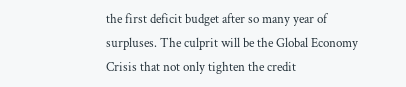the first deficit budget after so many year of surpluses. The culprit will be the Global Economy Crisis that not only tighten the credit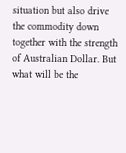situation but also drive the commodity down together with the strength of Australian Dollar. But what will be the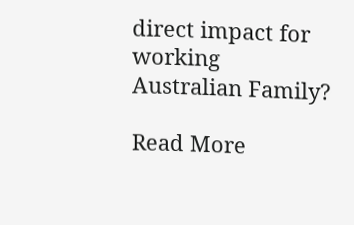direct impact for working Australian Family?

Read More